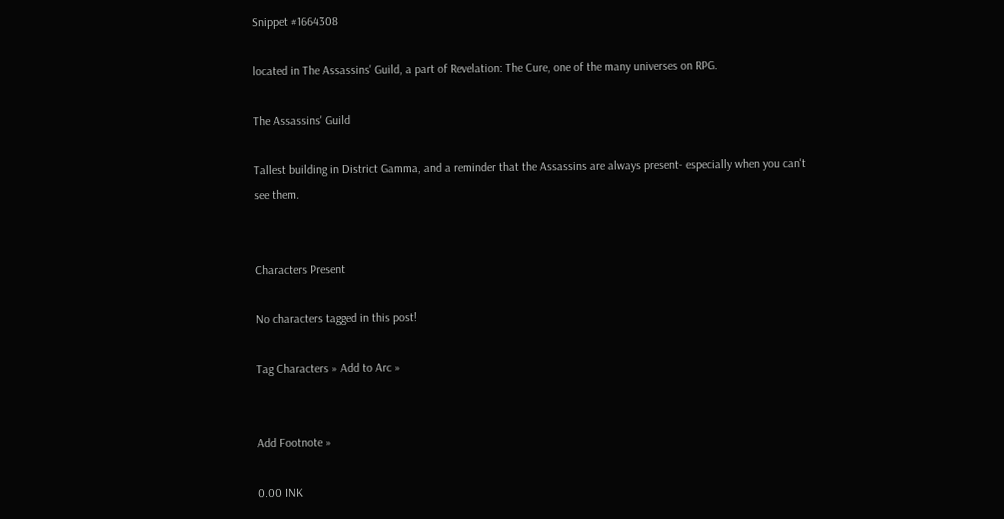Snippet #1664308

located in The Assassins' Guild, a part of Revelation: The Cure, one of the many universes on RPG.

The Assassins' Guild

Tallest building in District Gamma, and a reminder that the Assassins are always present- especially when you can't see them.


Characters Present

No characters tagged in this post!

Tag Characters » Add to Arc »


Add Footnote »

0.00 INK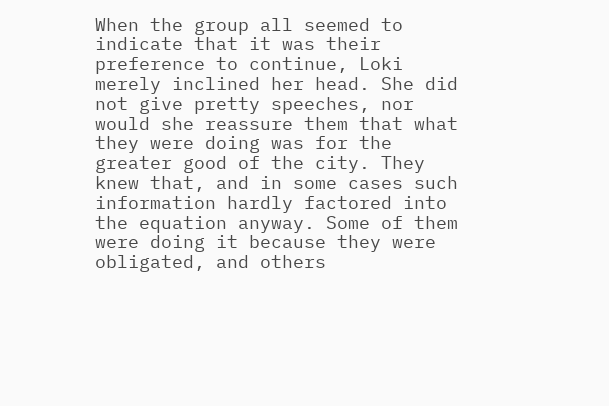When the group all seemed to indicate that it was their preference to continue, Loki merely inclined her head. She did not give pretty speeches, nor would she reassure them that what they were doing was for the greater good of the city. They knew that, and in some cases such information hardly factored into the equation anyway. Some of them were doing it because they were obligated, and others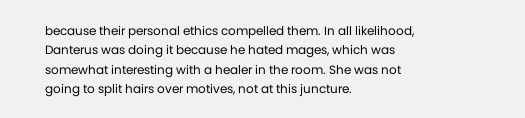because their personal ethics compelled them. In all likelihood, Danterus was doing it because he hated mages, which was somewhat interesting with a healer in the room. She was not going to split hairs over motives, not at this juncture.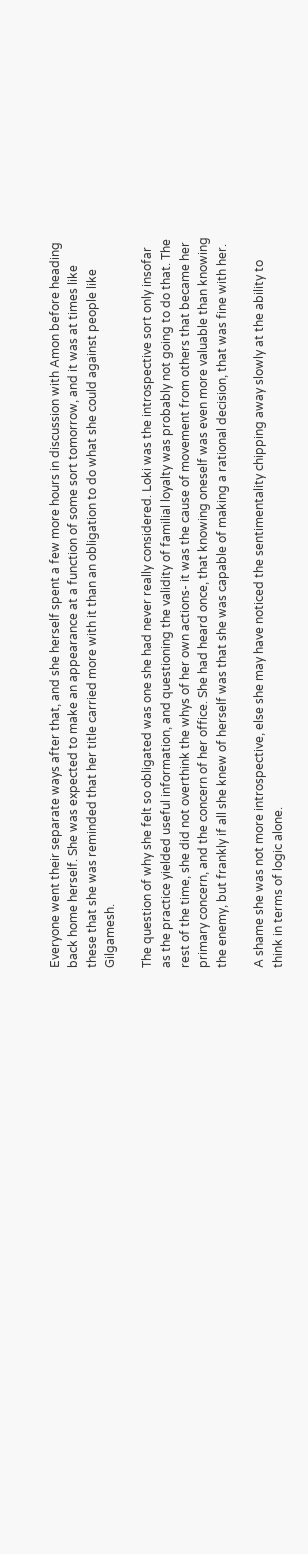Everyone went their separate ways after that, and she herself spent a few more hours in discussion with Amon before heading back home herself. She was expected to make an appearance at a function of some sort tomorrow, and it was at times like these that she was reminded that her title carried more with it than an obligation to do what she could against people like Gilgamesh.

The question of why she felt so obligated was one she had never really considered. Loki was the introspective sort only insofar as the practice yielded useful information, and questioning the validity of familial loyalty was probably not going to do that. The rest of the time, she did not overthink the whys of her own actions- it was the cause of movement from others that became her primary concern, and the concern of her office. She had heard once, that knowing oneself was even more valuable than knowing the enemy, but frankly if all she knew of herself was that she was capable of making a rational decision, that was fine with her.

A shame she was not more introspective, else she may have noticed the sentimentality chipping away slowly at the ability to think in terms of logic alone.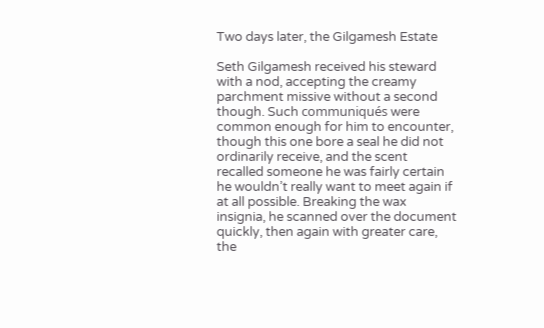Two days later, the Gilgamesh Estate

Seth Gilgamesh received his steward with a nod, accepting the creamy parchment missive without a second though. Such communiqués were common enough for him to encounter, though this one bore a seal he did not ordinarily receive, and the scent recalled someone he was fairly certain he wouldn’t really want to meet again if at all possible. Breaking the wax insignia, he scanned over the document quickly, then again with greater care, the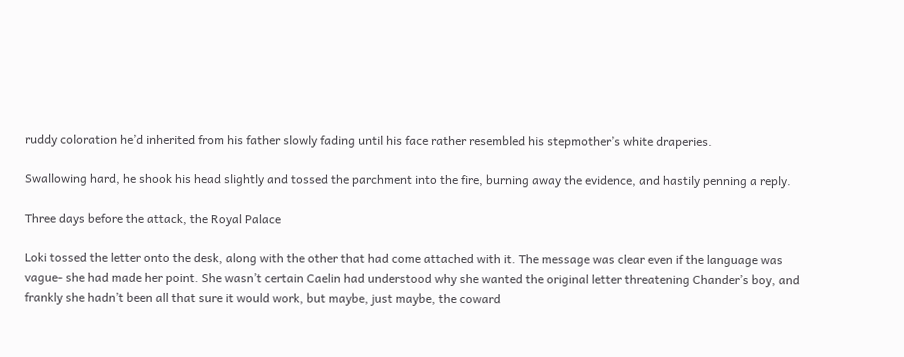ruddy coloration he’d inherited from his father slowly fading until his face rather resembled his stepmother’s white draperies.

Swallowing hard, he shook his head slightly and tossed the parchment into the fire, burning away the evidence, and hastily penning a reply.

Three days before the attack, the Royal Palace

Loki tossed the letter onto the desk, along with the other that had come attached with it. The message was clear even if the language was vague- she had made her point. She wasn’t certain Caelin had understood why she wanted the original letter threatening Chander’s boy, and frankly she hadn’t been all that sure it would work, but maybe, just maybe, the coward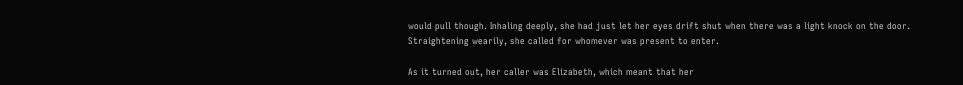would pull though. Inhaling deeply, she had just let her eyes drift shut when there was a light knock on the door. Straightening wearily, she called for whomever was present to enter.

As it turned out, her caller was Elizabeth, which meant that her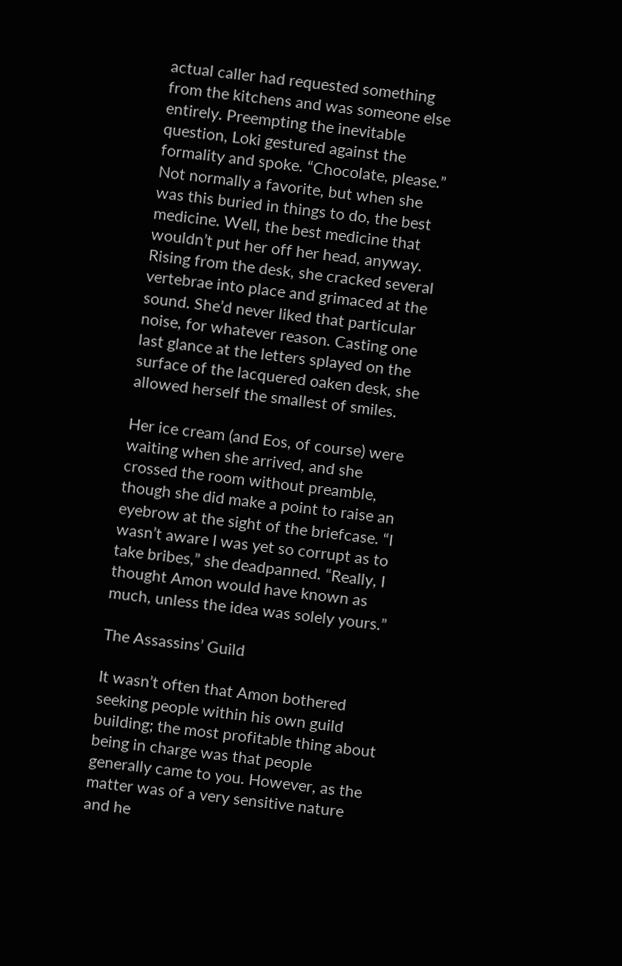actual caller had requested something from the kitchens and was someone else entirely. Preempting the inevitable question, Loki gestured against the formality and spoke. “Chocolate, please.” Not normally a favorite, but when she was this buried in things to do, the best medicine. Well, the best medicine that wouldn’t put her off her head, anyway. Rising from the desk, she cracked several vertebrae into place and grimaced at the sound. She’d never liked that particular noise, for whatever reason. Casting one last glance at the letters splayed on the surface of the lacquered oaken desk, she allowed herself the smallest of smiles.

Her ice cream (and Eos, of course) were waiting when she arrived, and she crossed the room without preamble, though she did make a point to raise an eyebrow at the sight of the briefcase. “I wasn’t aware I was yet so corrupt as to take bribes,” she deadpanned. “Really, I thought Amon would have known as much, unless the idea was solely yours.”

The Assassins’ Guild

It wasn’t often that Amon bothered seeking people within his own guild building; the most profitable thing about being in charge was that people generally came to you. However, as the matter was of a very sensitive nature and he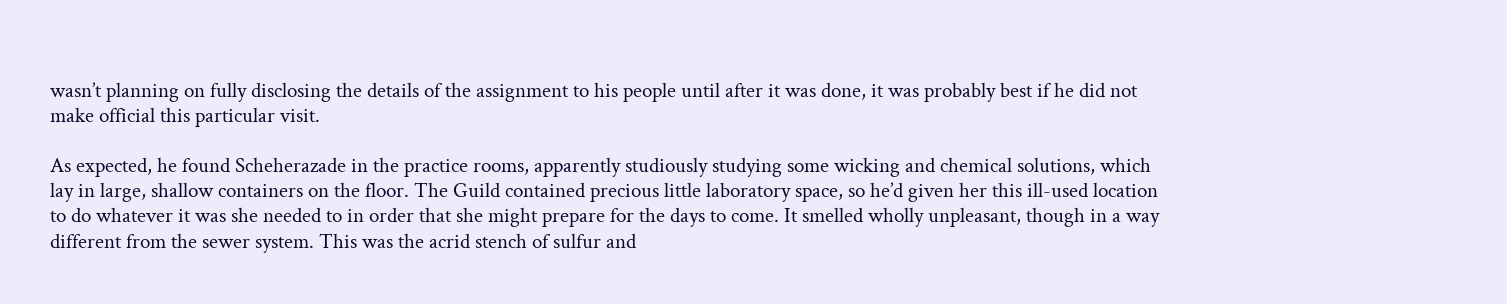wasn’t planning on fully disclosing the details of the assignment to his people until after it was done, it was probably best if he did not make official this particular visit.

As expected, he found Scheherazade in the practice rooms, apparently studiously studying some wicking and chemical solutions, which lay in large, shallow containers on the floor. The Guild contained precious little laboratory space, so he’d given her this ill-used location to do whatever it was she needed to in order that she might prepare for the days to come. It smelled wholly unpleasant, though in a way different from the sewer system. This was the acrid stench of sulfur and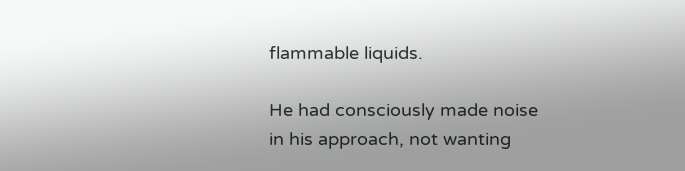flammable liquids.

He had consciously made noise in his approach, not wanting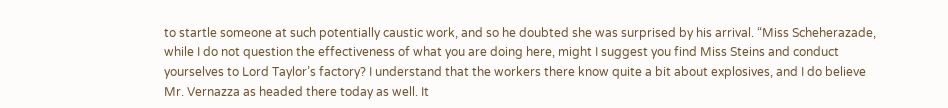to startle someone at such potentially caustic work, and so he doubted she was surprised by his arrival. “Miss Scheherazade, while I do not question the effectiveness of what you are doing here, might I suggest you find Miss Steins and conduct yourselves to Lord Taylor’s factory? I understand that the workers there know quite a bit about explosives, and I do believe Mr. Vernazza as headed there today as well. It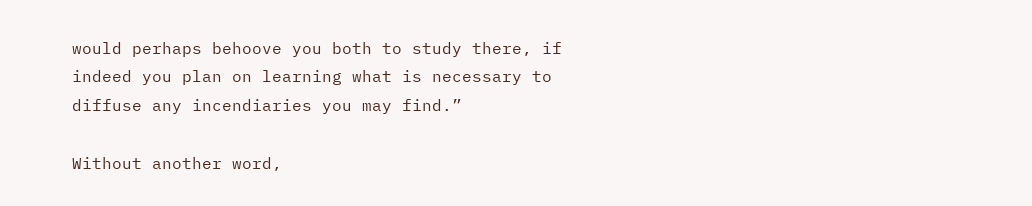would perhaps behoove you both to study there, if indeed you plan on learning what is necessary to diffuse any incendiaries you may find.”

Without another word,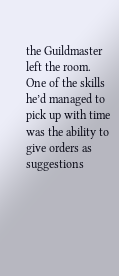the Guildmaster left the room. One of the skills he’d managed to pick up with time was the ability to give orders as suggestions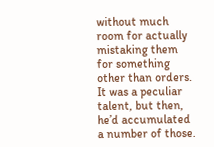without much room for actually mistaking them for something other than orders. It was a peculiar talent, but then, he’d accumulated a number of those.